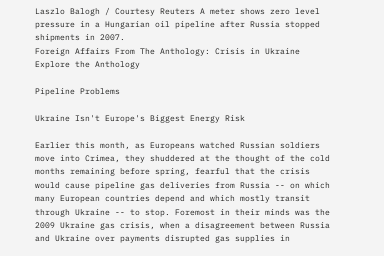Laszlo Balogh / Courtesy Reuters A meter shows zero level pressure in a Hungarian oil pipeline after Russia stopped shipments in 2007.
Foreign Affairs From The Anthology: Crisis in Ukraine
Explore the Anthology

Pipeline Problems

Ukraine Isn't Europe's Biggest Energy Risk

Earlier this month, as Europeans watched Russian soldiers move into Crimea, they shuddered at the thought of the cold months remaining before spring, fearful that the crisis would cause pipeline gas deliveries from Russia -- on which many European countries depend and which mostly transit through Ukraine -- to stop. Foremost in their minds was the 2009 Ukraine gas crisis, when a disagreement between Russia and Ukraine over payments disrupted gas supplies in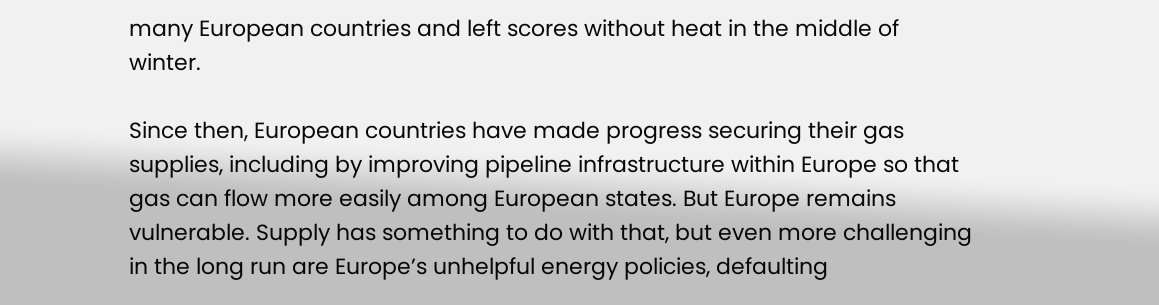many European countries and left scores without heat in the middle of winter.

Since then, European countries have made progress securing their gas supplies, including by improving pipeline infrastructure within Europe so that gas can flow more easily among European states. But Europe remains vulnerable. Supply has something to do with that, but even more challenging in the long run are Europe’s unhelpful energy policies, defaulting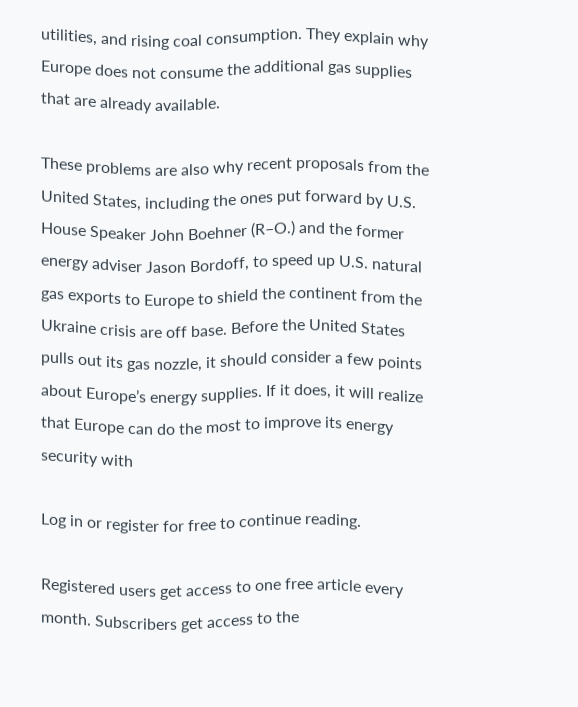utilities, and rising coal consumption. They explain why Europe does not consume the additional gas supplies that are already available.

These problems are also why recent proposals from the United States, including the ones put forward by U.S. House Speaker John Boehner (R–O.) and the former energy adviser Jason Bordoff, to speed up U.S. natural gas exports to Europe to shield the continent from the Ukraine crisis are off base. Before the United States pulls out its gas nozzle, it should consider a few points about Europe’s energy supplies. If it does, it will realize that Europe can do the most to improve its energy security with

Log in or register for free to continue reading.

Registered users get access to one free article every month. Subscribers get access to the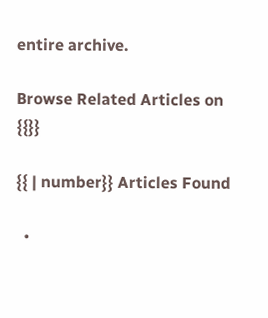entire archive.

Browse Related Articles on {{}}

{{ | number}} Articles Found

  •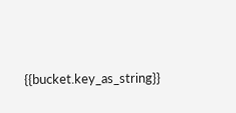{{bucket.key_as_string}}